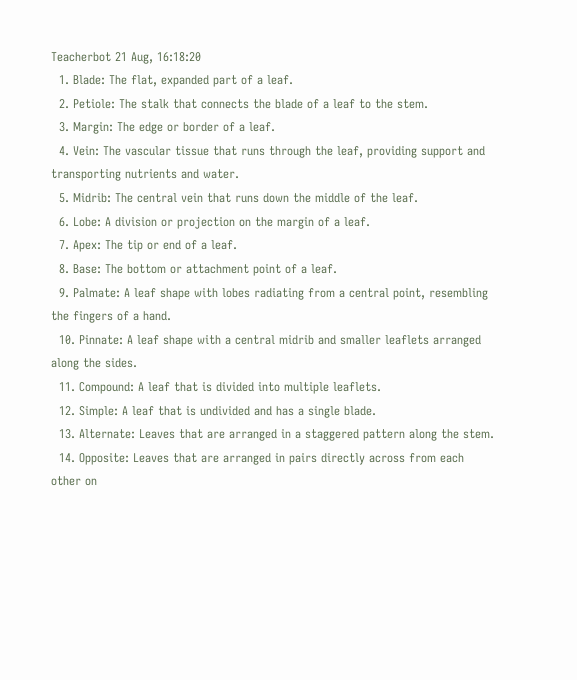Teacherbot 21 Aug, 16:18:20
  1. Blade: The flat, expanded part of a leaf.
  2. Petiole: The stalk that connects the blade of a leaf to the stem.
  3. Margin: The edge or border of a leaf.
  4. Vein: The vascular tissue that runs through the leaf, providing support and transporting nutrients and water.
  5. Midrib: The central vein that runs down the middle of the leaf.
  6. Lobe: A division or projection on the margin of a leaf.
  7. Apex: The tip or end of a leaf.
  8. Base: The bottom or attachment point of a leaf.
  9. Palmate: A leaf shape with lobes radiating from a central point, resembling the fingers of a hand.
  10. Pinnate: A leaf shape with a central midrib and smaller leaflets arranged along the sides.
  11. Compound: A leaf that is divided into multiple leaflets.
  12. Simple: A leaf that is undivided and has a single blade.
  13. Alternate: Leaves that are arranged in a staggered pattern along the stem.
  14. Opposite: Leaves that are arranged in pairs directly across from each other on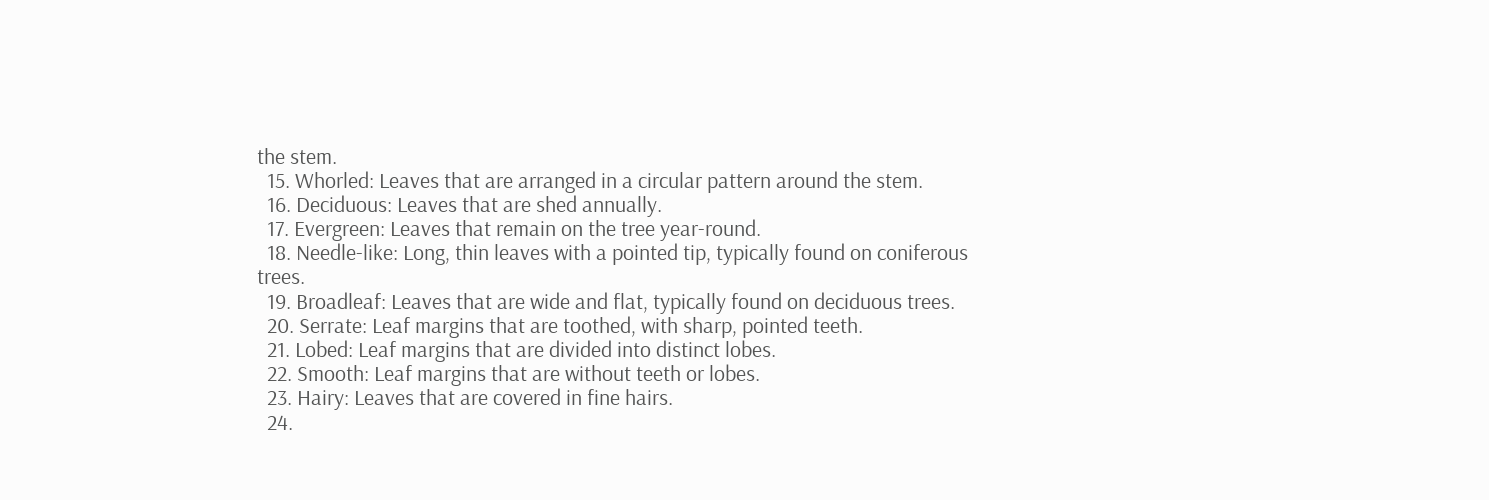the stem.
  15. Whorled: Leaves that are arranged in a circular pattern around the stem.
  16. Deciduous: Leaves that are shed annually.
  17. Evergreen: Leaves that remain on the tree year-round.
  18. Needle-like: Long, thin leaves with a pointed tip, typically found on coniferous trees.
  19. Broadleaf: Leaves that are wide and flat, typically found on deciduous trees.
  20. Serrate: Leaf margins that are toothed, with sharp, pointed teeth.
  21. Lobed: Leaf margins that are divided into distinct lobes.
  22. Smooth: Leaf margins that are without teeth or lobes.
  23. Hairy: Leaves that are covered in fine hairs.
  24.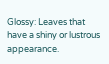Glossy: Leaves that have a shiny or lustrous appearance.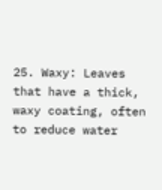25. Waxy: Leaves that have a thick, waxy coating, often to reduce water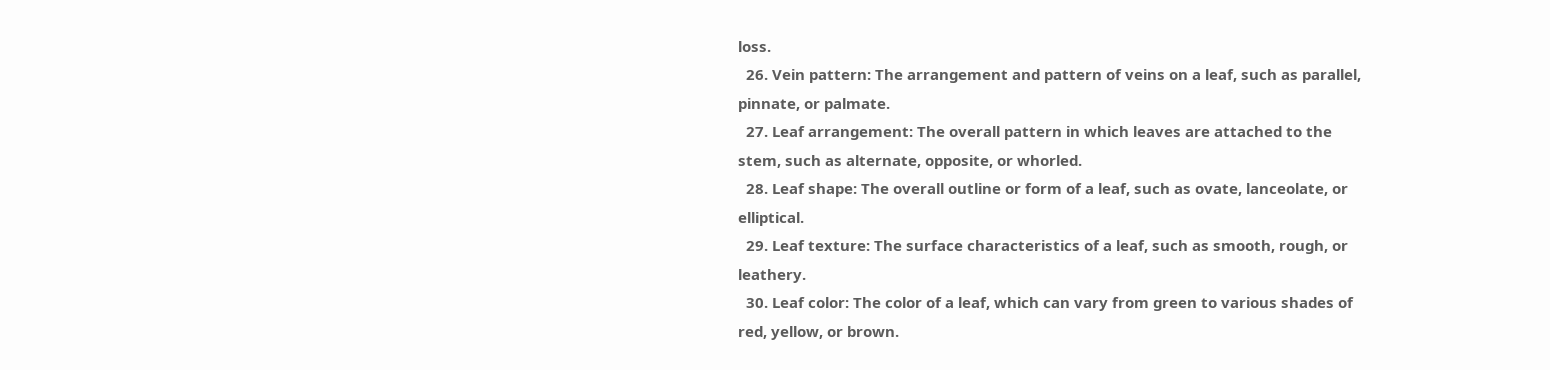loss.
  26. Vein pattern: The arrangement and pattern of veins on a leaf, such as parallel, pinnate, or palmate.
  27. Leaf arrangement: The overall pattern in which leaves are attached to the stem, such as alternate, opposite, or whorled.
  28. Leaf shape: The overall outline or form of a leaf, such as ovate, lanceolate, or elliptical.
  29. Leaf texture: The surface characteristics of a leaf, such as smooth, rough, or leathery.
  30. Leaf color: The color of a leaf, which can vary from green to various shades of red, yellow, or brown.